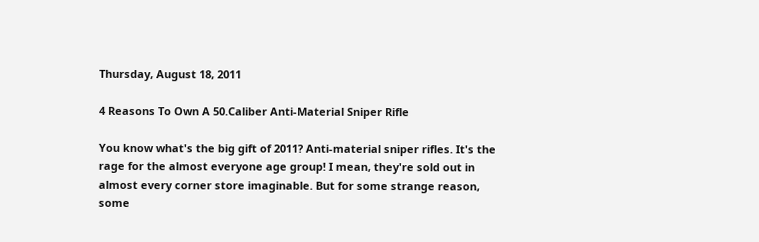Thursday, August 18, 2011

4 Reasons To Own A 50.Caliber Anti-Material Sniper Rifle

You know what's the big gift of 2011? Anti-material sniper rifles. It's the rage for the almost everyone age group! I mean, they're sold out in almost every corner store imaginable. But for some strange reason, some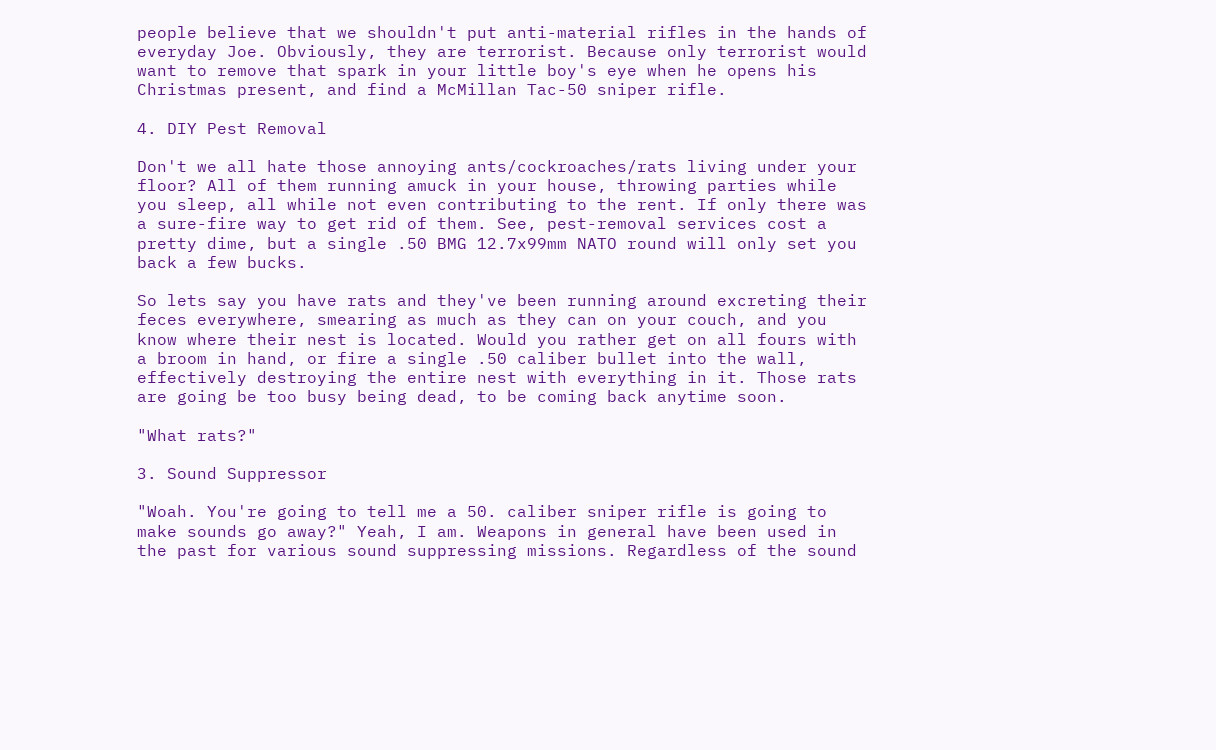people believe that we shouldn't put anti-material rifles in the hands of everyday Joe. Obviously, they are terrorist. Because only terrorist would want to remove that spark in your little boy's eye when he opens his Christmas present, and find a McMillan Tac-50 sniper rifle.

4. DIY Pest Removal

Don't we all hate those annoying ants/cockroaches/rats living under your floor? All of them running amuck in your house, throwing parties while you sleep, all while not even contributing to the rent. If only there was a sure-fire way to get rid of them. See, pest-removal services cost a pretty dime, but a single .50 BMG 12.7x99mm NATO round will only set you back a few bucks.

So lets say you have rats and they've been running around excreting their feces everywhere, smearing as much as they can on your couch, and you know where their nest is located. Would you rather get on all fours with a broom in hand, or fire a single .50 caliber bullet into the wall, effectively destroying the entire nest with everything in it. Those rats are going be too busy being dead, to be coming back anytime soon.

"What rats?"

3. Sound Suppressor

"Woah. You're going to tell me a 50. caliber sniper rifle is going to make sounds go away?" Yeah, I am. Weapons in general have been used in the past for various sound suppressing missions. Regardless of the sound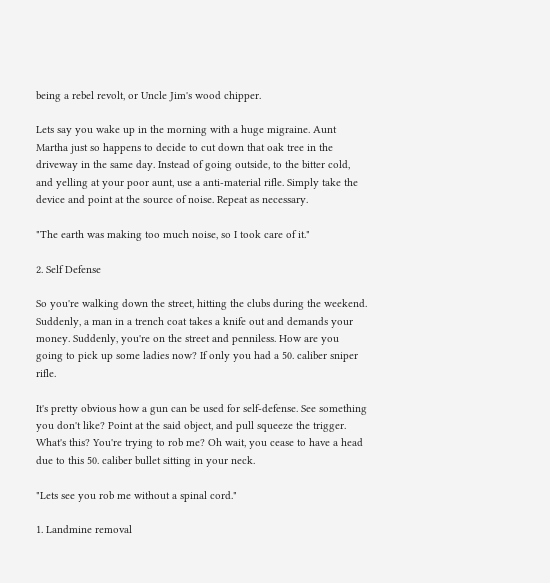being a rebel revolt, or Uncle Jim's wood chipper.

Lets say you wake up in the morning with a huge migraine. Aunt Martha just so happens to decide to cut down that oak tree in the driveway in the same day. Instead of going outside, to the bitter cold, and yelling at your poor aunt, use a anti-material rifle. Simply take the device and point at the source of noise. Repeat as necessary.

"The earth was making too much noise, so I took care of it."

2. Self Defense

So you're walking down the street, hitting the clubs during the weekend. Suddenly, a man in a trench coat takes a knife out and demands your money. Suddenly, you're on the street and penniless. How are you going to pick up some ladies now? If only you had a 50. caliber sniper rifle.

It's pretty obvious how a gun can be used for self-defense. See something you don't like? Point at the said object, and pull squeeze the trigger. What's this? You're trying to rob me? Oh wait, you cease to have a head due to this 50. caliber bullet sitting in your neck.

"Lets see you rob me without a spinal cord."

1. Landmine removal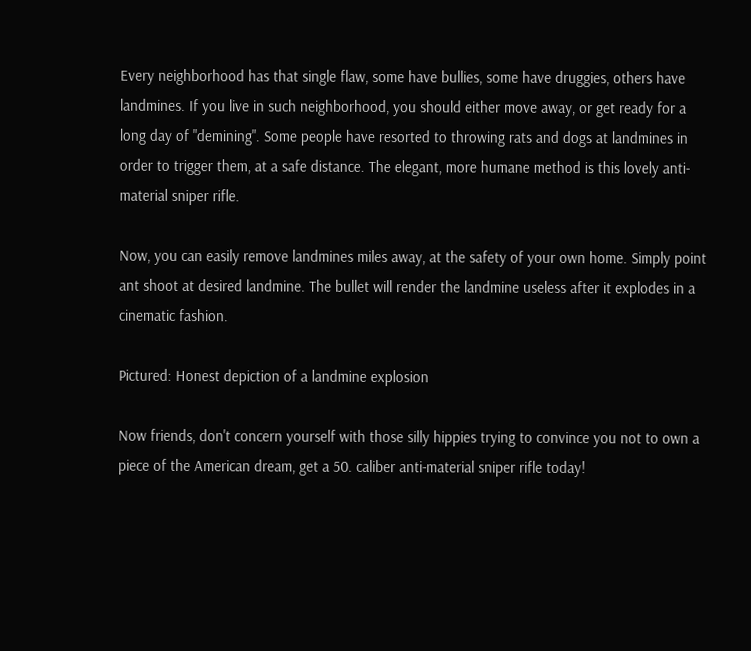Every neighborhood has that single flaw, some have bullies, some have druggies, others have landmines. If you live in such neighborhood, you should either move away, or get ready for a long day of "demining". Some people have resorted to throwing rats and dogs at landmines in order to trigger them, at a safe distance. The elegant, more humane method is this lovely anti-material sniper rifle.

Now, you can easily remove landmines miles away, at the safety of your own home. Simply point ant shoot at desired landmine. The bullet will render the landmine useless after it explodes in a cinematic fashion.

Pictured: Honest depiction of a landmine explosion

Now friends, don't concern yourself with those silly hippies trying to convince you not to own a piece of the American dream, get a 50. caliber anti-material sniper rifle today!